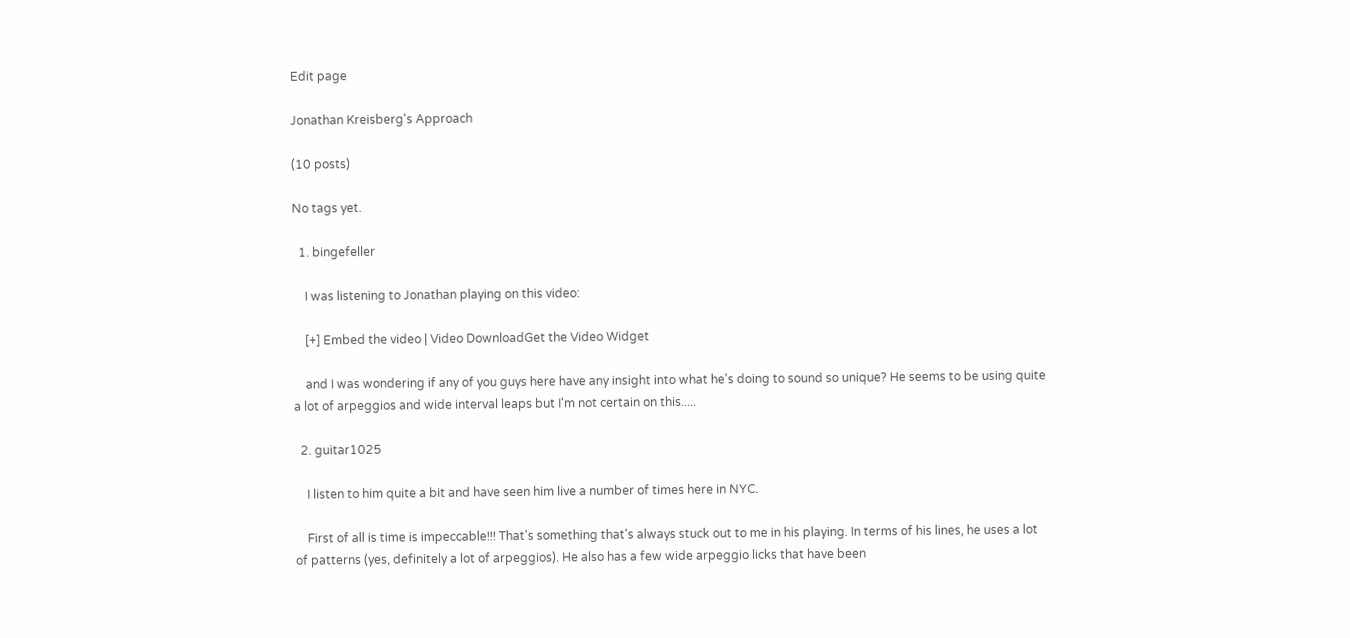Edit page

Jonathan Kreisberg's Approach

(10 posts)

No tags yet.

  1. bingefeller

    I was listening to Jonathan playing on this video:

    [+] Embed the video | Video DownloadGet the Video Widget

    and I was wondering if any of you guys here have any insight into what he's doing to sound so unique? He seems to be using quite a lot of arpeggios and wide interval leaps but I'm not certain on this.....

  2. guitar1025

    I listen to him quite a bit and have seen him live a number of times here in NYC.

    First of all is time is impeccable!!! That's something that's always stuck out to me in his playing. In terms of his lines, he uses a lot of patterns (yes, definitely a lot of arpeggios). He also has a few wide arpeggio licks that have been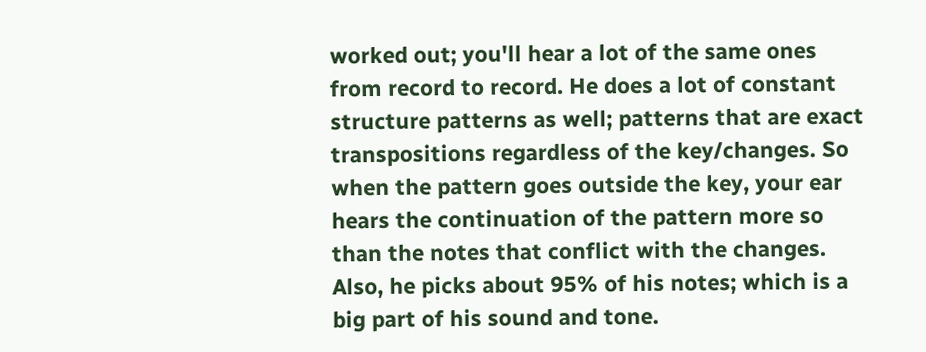worked out; you'll hear a lot of the same ones from record to record. He does a lot of constant structure patterns as well; patterns that are exact transpositions regardless of the key/changes. So when the pattern goes outside the key, your ear hears the continuation of the pattern more so than the notes that conflict with the changes. Also, he picks about 95% of his notes; which is a big part of his sound and tone.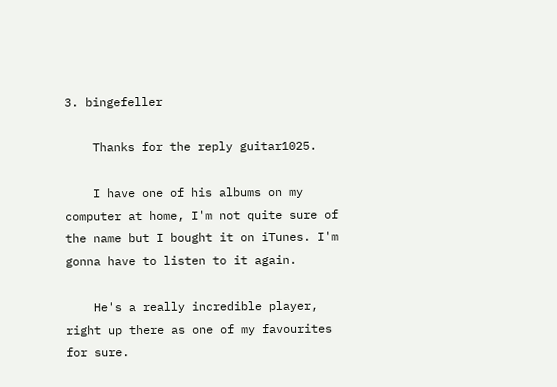3. bingefeller

    Thanks for the reply guitar1025.

    I have one of his albums on my computer at home, I'm not quite sure of the name but I bought it on iTunes. I'm gonna have to listen to it again.

    He's a really incredible player, right up there as one of my favourites for sure.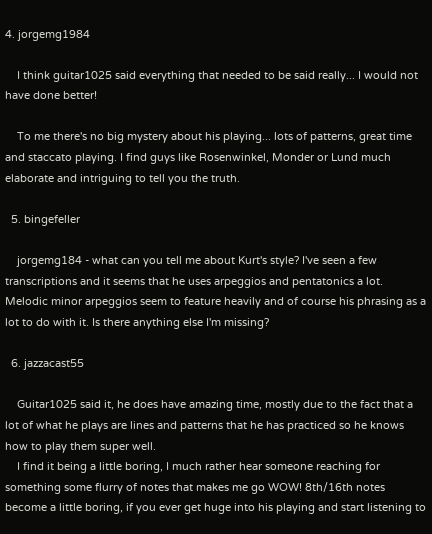4. jorgemg1984

    I think guitar1025 said everything that needed to be said really... I would not have done better!

    To me there's no big mystery about his playing... lots of patterns, great time and staccato playing. I find guys like Rosenwinkel, Monder or Lund much elaborate and intriguing to tell you the truth.

  5. bingefeller

    jorgemg184 - what can you tell me about Kurt's style? I've seen a few transcriptions and it seems that he uses arpeggios and pentatonics a lot. Melodic minor arpeggios seem to feature heavily and of course his phrasing as a lot to do with it. Is there anything else I'm missing?

  6. jazzacast55

    Guitar1025 said it, he does have amazing time, mostly due to the fact that a lot of what he plays are lines and patterns that he has practiced so he knows how to play them super well.
    I find it being a little boring, I much rather hear someone reaching for something some flurry of notes that makes me go WOW! 8th/16th notes become a little boring, if you ever get huge into his playing and start listening to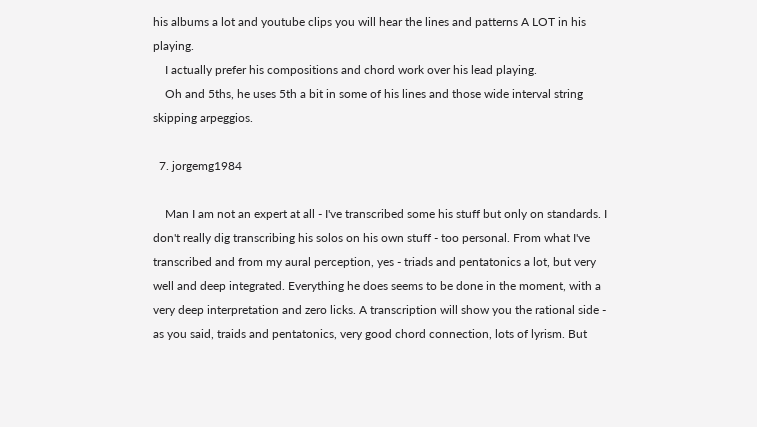his albums a lot and youtube clips you will hear the lines and patterns A LOT in his playing.
    I actually prefer his compositions and chord work over his lead playing.
    Oh and 5ths, he uses 5th a bit in some of his lines and those wide interval string skipping arpeggios.

  7. jorgemg1984

    Man I am not an expert at all - I've transcribed some his stuff but only on standards. I don't really dig transcribing his solos on his own stuff - too personal. From what I've transcribed and from my aural perception, yes - triads and pentatonics a lot, but very well and deep integrated. Everything he does seems to be done in the moment, with a very deep interpretation and zero licks. A transcription will show you the rational side - as you said, traids and pentatonics, very good chord connection, lots of lyrism. But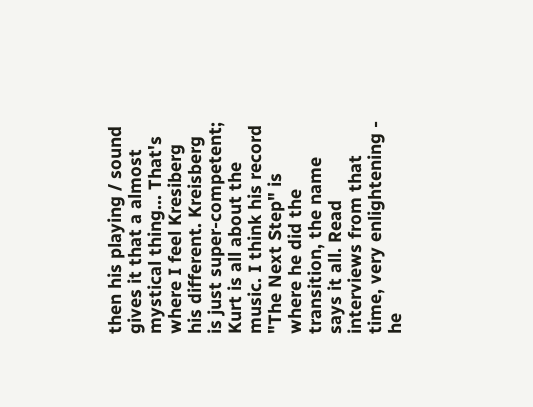then his playing / sound gives it that a almost mystical thing... That's where I feel Kresiberg his different. Kreisberg is just super-competent; Kurt is all about the music. I think his record "The Next Step" is where he did the transition, the name says it all. Read interviews from that time, very enlightening - he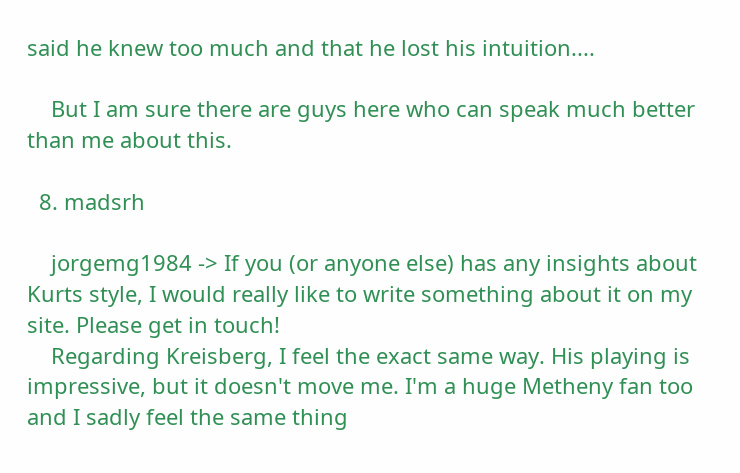said he knew too much and that he lost his intuition....

    But I am sure there are guys here who can speak much better than me about this.

  8. madsrh

    jorgemg1984 -> If you (or anyone else) has any insights about Kurts style, I would really like to write something about it on my site. Please get in touch!
    Regarding Kreisberg, I feel the exact same way. His playing is impressive, but it doesn't move me. I'm a huge Metheny fan too and I sadly feel the same thing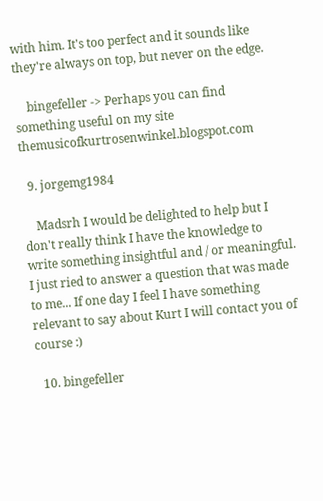with him. It's too perfect and it sounds like they're always on top, but never on the edge.

    bingefeller -> Perhaps you can find something useful on my site themusicofkurtrosenwinkel.blogspot.com

  9. jorgemg1984

    Madsrh I would be delighted to help but I don't really think I have the knowledge to write something insightful and / or meaningful. I just ried to answer a question that was made to me... If one day I feel I have something relevant to say about Kurt I will contact you of course :)

  10. bingefeller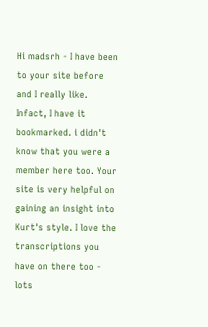Hi madsrh - I have been to your site before and I really like. Infact, I have it bookmarked. i didn't know that you were a member here too. Your site is very helpful on gaining an insight into Kurt's style. I love the transcriptions you have on there too - lots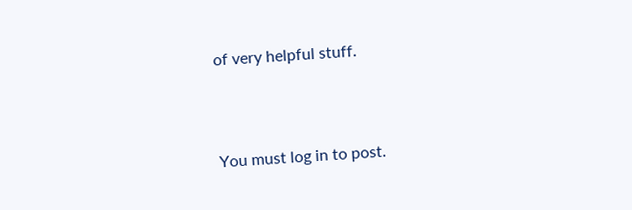of very helpful stuff.



You must log in to post.